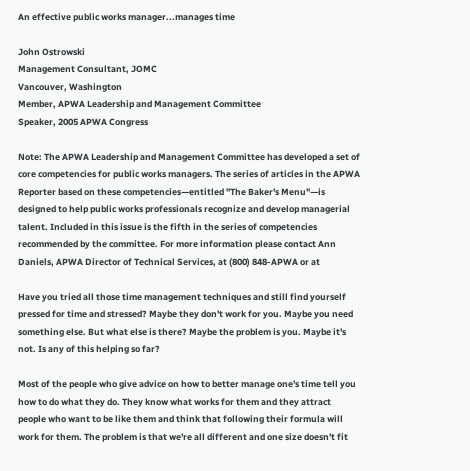An effective public works manager...manages time

John Ostrowski
Management Consultant, JOMC
Vancouver, Washington
Member, APWA Leadership and Management Committee
Speaker, 2005 APWA Congress

Note: The APWA Leadership and Management Committee has developed a set of core competencies for public works managers. The series of articles in the APWA Reporter based on these competencies—entitled "The Baker's Menu"—is designed to help public works professionals recognize and develop managerial talent. Included in this issue is the fifth in the series of competencies recommended by the committee. For more information please contact Ann Daniels, APWA Director of Technical Services, at (800) 848-APWA or at

Have you tried all those time management techniques and still find yourself pressed for time and stressed? Maybe they don't work for you. Maybe you need something else. But what else is there? Maybe the problem is you. Maybe it's not. Is any of this helping so far?

Most of the people who give advice on how to better manage one's time tell you how to do what they do. They know what works for them and they attract people who want to be like them and think that following their formula will work for them. The problem is that we're all different and one size doesn't fit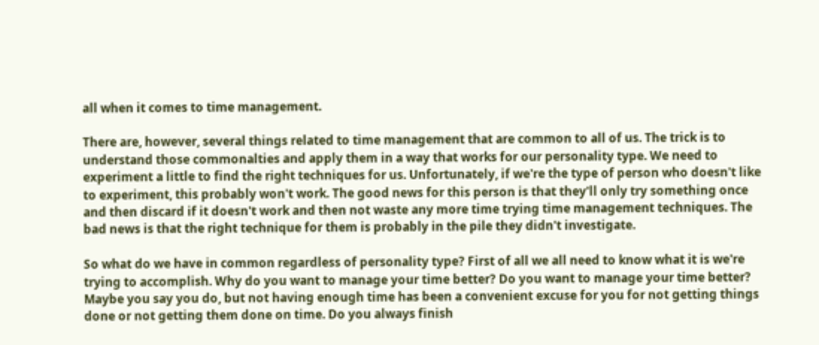all when it comes to time management.

There are, however, several things related to time management that are common to all of us. The trick is to understand those commonalties and apply them in a way that works for our personality type. We need to experiment a little to find the right techniques for us. Unfortunately, if we're the type of person who doesn't like to experiment, this probably won't work. The good news for this person is that they'll only try something once and then discard if it doesn't work and then not waste any more time trying time management techniques. The bad news is that the right technique for them is probably in the pile they didn't investigate.

So what do we have in common regardless of personality type? First of all we all need to know what it is we're trying to accomplish. Why do you want to manage your time better? Do you want to manage your time better? Maybe you say you do, but not having enough time has been a convenient excuse for you for not getting things done or not getting them done on time. Do you always finish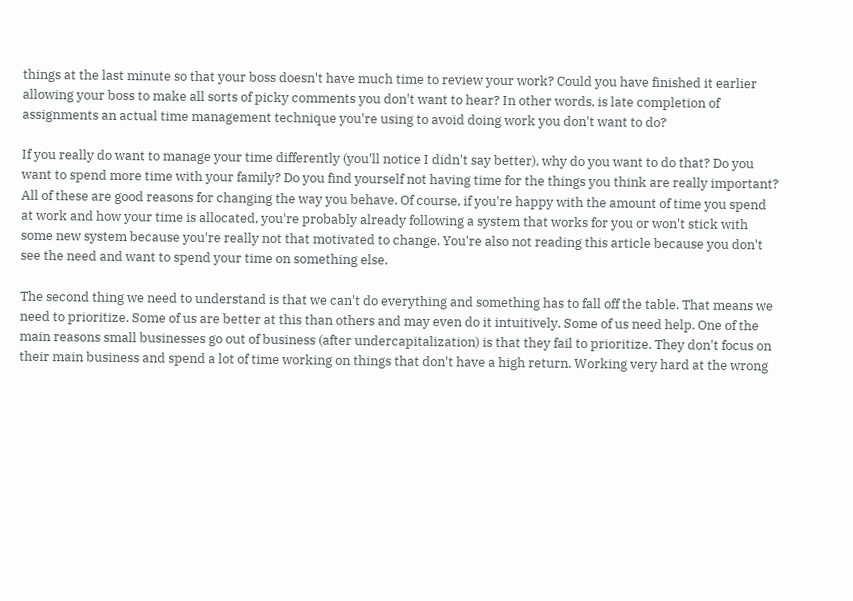things at the last minute so that your boss doesn't have much time to review your work? Could you have finished it earlier allowing your boss to make all sorts of picky comments you don't want to hear? In other words, is late completion of assignments an actual time management technique you're using to avoid doing work you don't want to do?

If you really do want to manage your time differently (you'll notice I didn't say better), why do you want to do that? Do you want to spend more time with your family? Do you find yourself not having time for the things you think are really important? All of these are good reasons for changing the way you behave. Of course, if you're happy with the amount of time you spend at work and how your time is allocated, you're probably already following a system that works for you or won't stick with some new system because you're really not that motivated to change. You're also not reading this article because you don't see the need and want to spend your time on something else.

The second thing we need to understand is that we can't do everything and something has to fall off the table. That means we need to prioritize. Some of us are better at this than others and may even do it intuitively. Some of us need help. One of the main reasons small businesses go out of business (after undercapitalization) is that they fail to prioritize. They don't focus on their main business and spend a lot of time working on things that don't have a high return. Working very hard at the wrong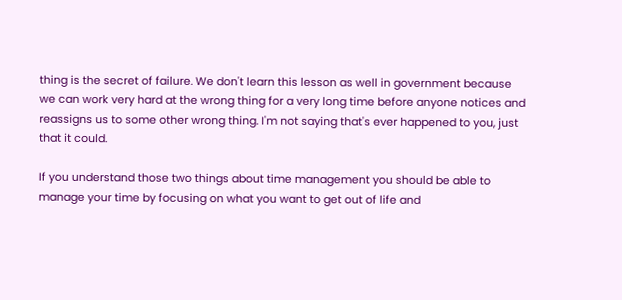thing is the secret of failure. We don't learn this lesson as well in government because we can work very hard at the wrong thing for a very long time before anyone notices and reassigns us to some other wrong thing. I'm not saying that's ever happened to you, just that it could.

If you understand those two things about time management you should be able to manage your time by focusing on what you want to get out of life and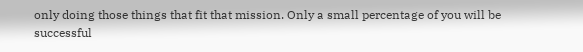only doing those things that fit that mission. Only a small percentage of you will be successful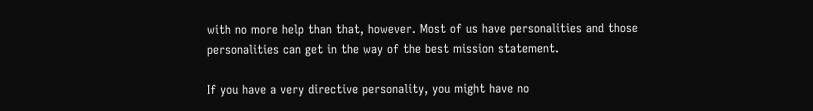with no more help than that, however. Most of us have personalities and those personalities can get in the way of the best mission statement.

If you have a very directive personality, you might have no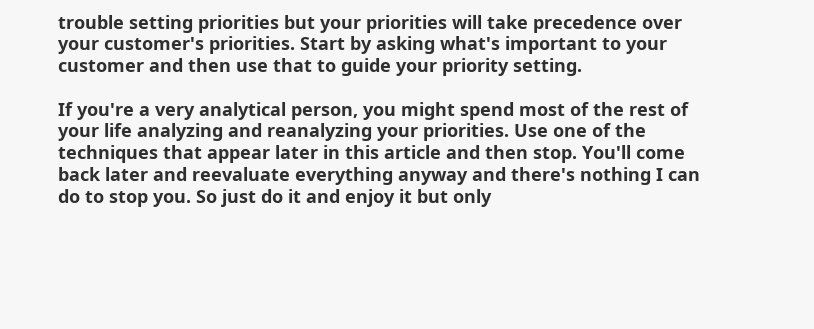trouble setting priorities but your priorities will take precedence over your customer's priorities. Start by asking what's important to your customer and then use that to guide your priority setting.

If you're a very analytical person, you might spend most of the rest of your life analyzing and reanalyzing your priorities. Use one of the techniques that appear later in this article and then stop. You'll come back later and reevaluate everything anyway and there's nothing I can do to stop you. So just do it and enjoy it but only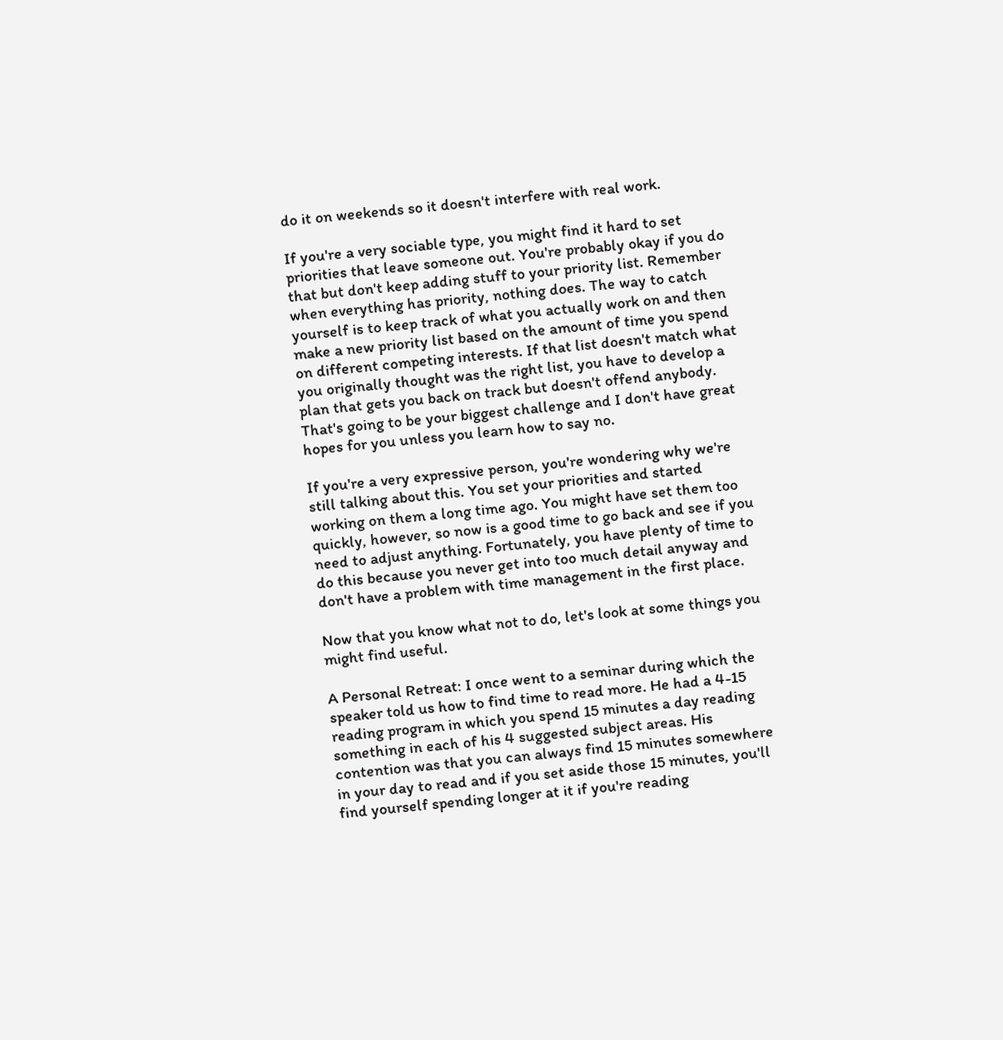do it on weekends so it doesn't interfere with real work.

If you're a very sociable type, you might find it hard to set priorities that leave someone out. You're probably okay if you do that but don't keep adding stuff to your priority list. Remember when everything has priority, nothing does. The way to catch yourself is to keep track of what you actually work on and then make a new priority list based on the amount of time you spend on different competing interests. If that list doesn't match what you originally thought was the right list, you have to develop a plan that gets you back on track but doesn't offend anybody. That's going to be your biggest challenge and I don't have great hopes for you unless you learn how to say no.

If you're a very expressive person, you're wondering why we're still talking about this. You set your priorities and started working on them a long time ago. You might have set them too quickly, however, so now is a good time to go back and see if you need to adjust anything. Fortunately, you have plenty of time to do this because you never get into too much detail anyway and don't have a problem with time management in the first place.

Now that you know what not to do, let's look at some things you might find useful.

A Personal Retreat: I once went to a seminar during which the speaker told us how to find time to read more. He had a 4-15 reading program in which you spend 15 minutes a day reading something in each of his 4 suggested subject areas. His contention was that you can always find 15 minutes somewhere in your day to read and if you set aside those 15 minutes, you'll find yourself spending longer at it if you're reading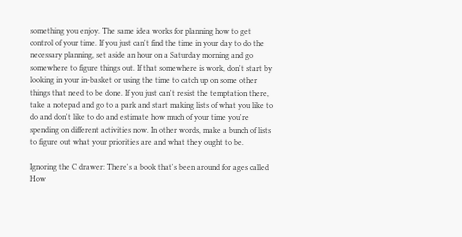something you enjoy. The same idea works for planning how to get control of your time. If you just can't find the time in your day to do the necessary planning, set aside an hour on a Saturday morning and go somewhere to figure things out. If that somewhere is work, don't start by looking in your in-basket or using the time to catch up on some other things that need to be done. If you just can't resist the temptation there, take a notepad and go to a park and start making lists of what you like to do and don't like to do and estimate how much of your time you're spending on different activities now. In other words, make a bunch of lists to figure out what your priorities are and what they ought to be.

Ignoring the C drawer: There's a book that's been around for ages called How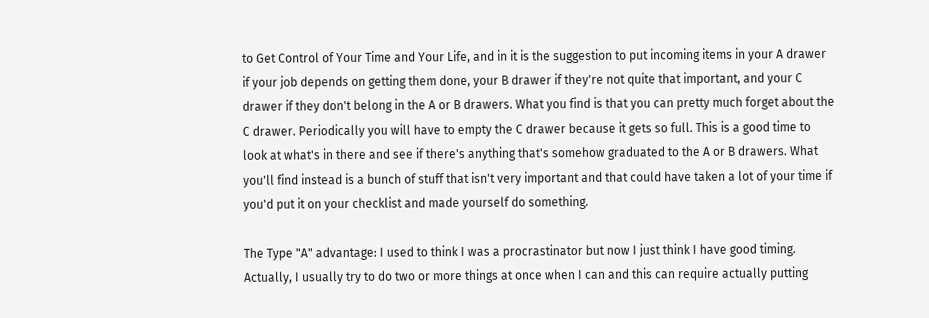to Get Control of Your Time and Your Life, and in it is the suggestion to put incoming items in your A drawer if your job depends on getting them done, your B drawer if they're not quite that important, and your C drawer if they don't belong in the A or B drawers. What you find is that you can pretty much forget about the C drawer. Periodically you will have to empty the C drawer because it gets so full. This is a good time to look at what's in there and see if there's anything that's somehow graduated to the A or B drawers. What you'll find instead is a bunch of stuff that isn't very important and that could have taken a lot of your time if you'd put it on your checklist and made yourself do something.

The Type "A" advantage: I used to think I was a procrastinator but now I just think I have good timing. Actually, I usually try to do two or more things at once when I can and this can require actually putting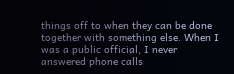things off to when they can be done together with something else. When I was a public official, I never answered phone calls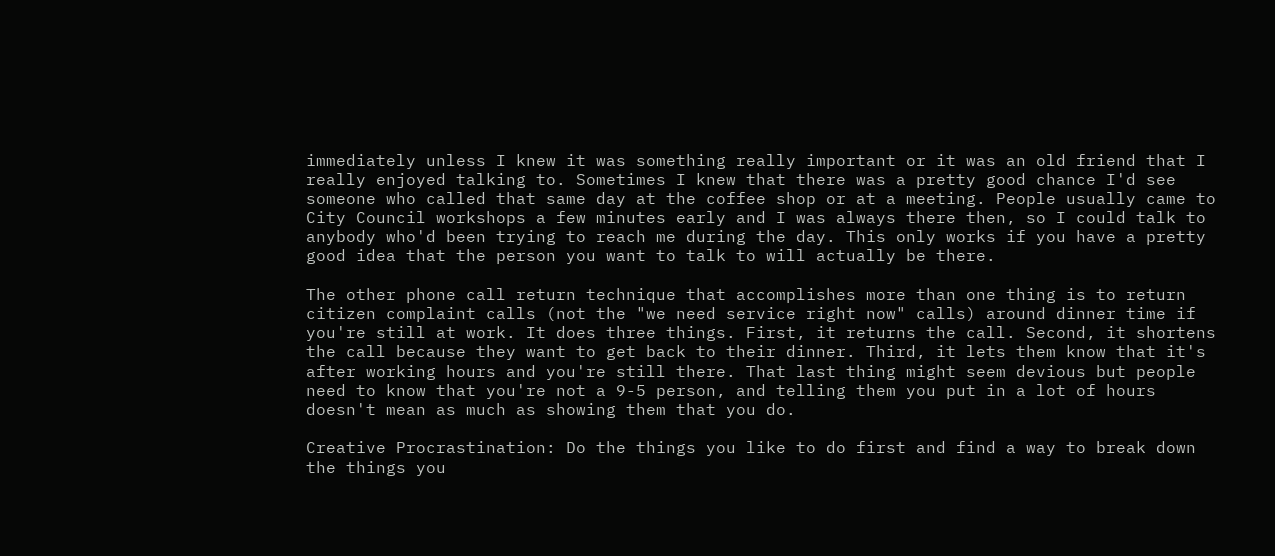immediately unless I knew it was something really important or it was an old friend that I really enjoyed talking to. Sometimes I knew that there was a pretty good chance I'd see someone who called that same day at the coffee shop or at a meeting. People usually came to City Council workshops a few minutes early and I was always there then, so I could talk to anybody who'd been trying to reach me during the day. This only works if you have a pretty good idea that the person you want to talk to will actually be there.

The other phone call return technique that accomplishes more than one thing is to return citizen complaint calls (not the "we need service right now" calls) around dinner time if you're still at work. It does three things. First, it returns the call. Second, it shortens the call because they want to get back to their dinner. Third, it lets them know that it's after working hours and you're still there. That last thing might seem devious but people need to know that you're not a 9-5 person, and telling them you put in a lot of hours doesn't mean as much as showing them that you do.

Creative Procrastination: Do the things you like to do first and find a way to break down the things you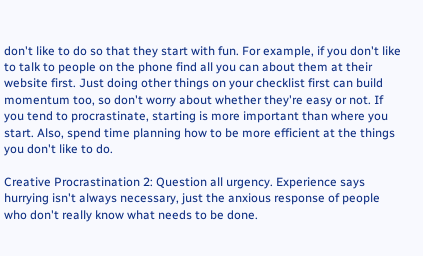don't like to do so that they start with fun. For example, if you don't like to talk to people on the phone find all you can about them at their website first. Just doing other things on your checklist first can build momentum too, so don't worry about whether they're easy or not. If you tend to procrastinate, starting is more important than where you start. Also, spend time planning how to be more efficient at the things you don't like to do.

Creative Procrastination 2: Question all urgency. Experience says hurrying isn't always necessary, just the anxious response of people who don't really know what needs to be done.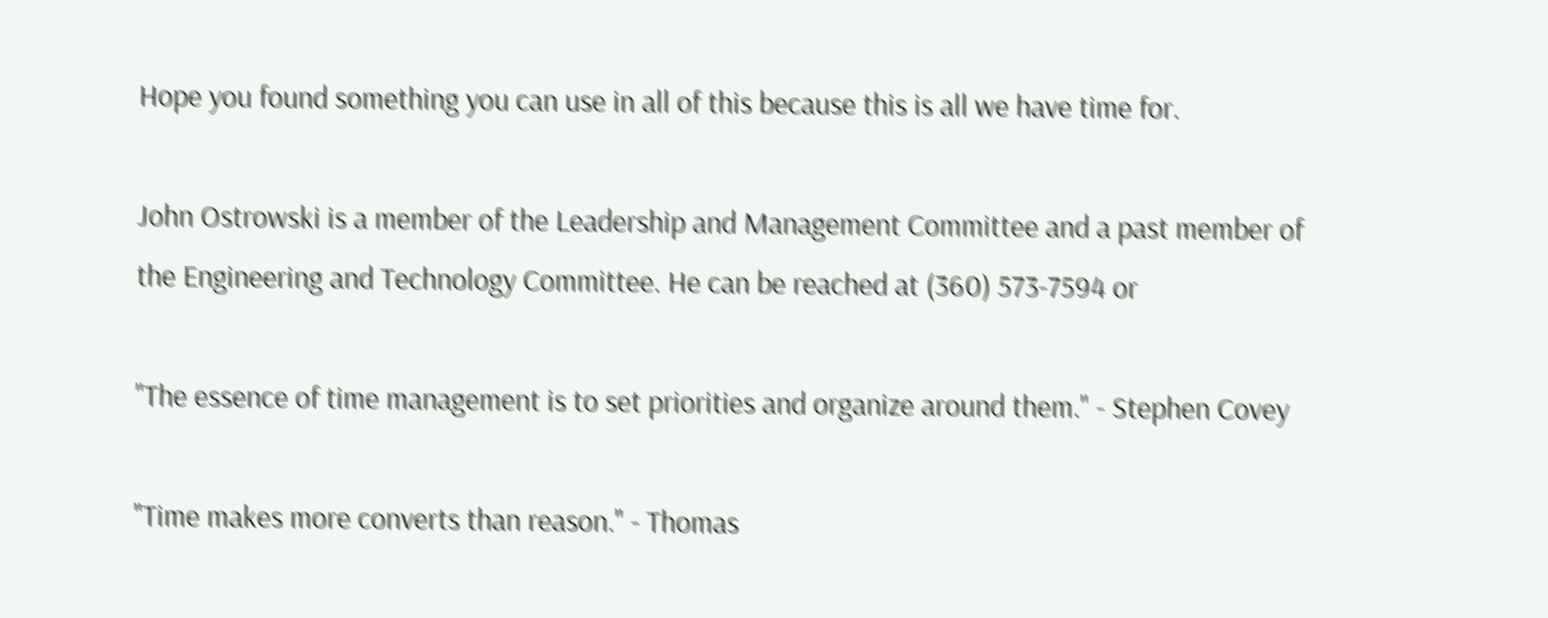Hope you found something you can use in all of this because this is all we have time for.

John Ostrowski is a member of the Leadership and Management Committee and a past member of the Engineering and Technology Committee. He can be reached at (360) 573-7594 or

"The essence of time management is to set priorities and organize around them." - Stephen Covey

"Time makes more converts than reason." - Thomas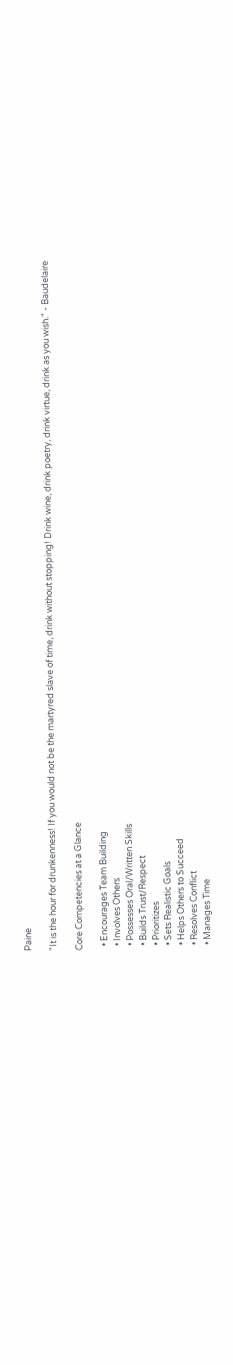Paine

"It is the hour for drunkenness! If you would not be the martyred slave of time, drink without stopping! Drink wine, drink poetry, drink virtue, drink as you wish." - Baudelaire

Core Competencies at a Glance

  • Encourages Team Building
  • Involves Others
  • Possesses Oral/Written Skills
  • Builds Trust/Respect
  • Prioritizes
  • Sets Realistic Goals
  • Helps Others to Succeed
  • Resolves Conflict
  • Manages Time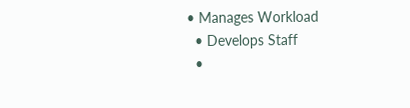• Manages Workload
  • Develops Staff
  •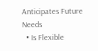Anticipates Future Needs
  • Is Flexible